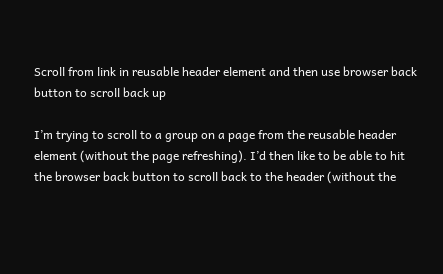Scroll from link in reusable header element and then use browser back button to scroll back up

I’m trying to scroll to a group on a page from the reusable header element (without the page refreshing). I’d then like to be able to hit the browser back button to scroll back to the header (without the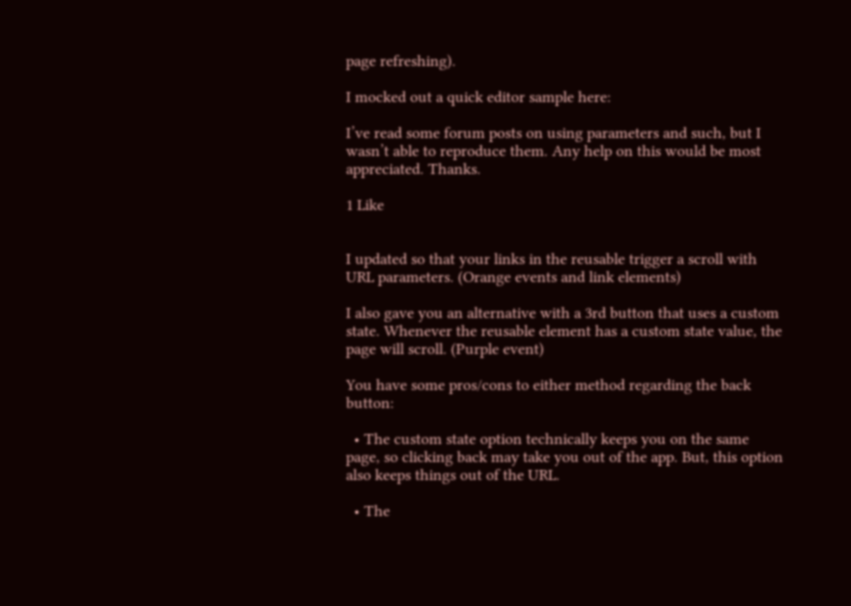page refreshing).

I mocked out a quick editor sample here:

I’ve read some forum posts on using parameters and such, but I wasn’t able to reproduce them. Any help on this would be most appreciated. Thanks.

1 Like


I updated so that your links in the reusable trigger a scroll with URL parameters. (Orange events and link elements)

I also gave you an alternative with a 3rd button that uses a custom state. Whenever the reusable element has a custom state value, the page will scroll. (Purple event)

You have some pros/cons to either method regarding the back button:

  • The custom state option technically keeps you on the same page, so clicking back may take you out of the app. But, this option also keeps things out of the URL.

  • The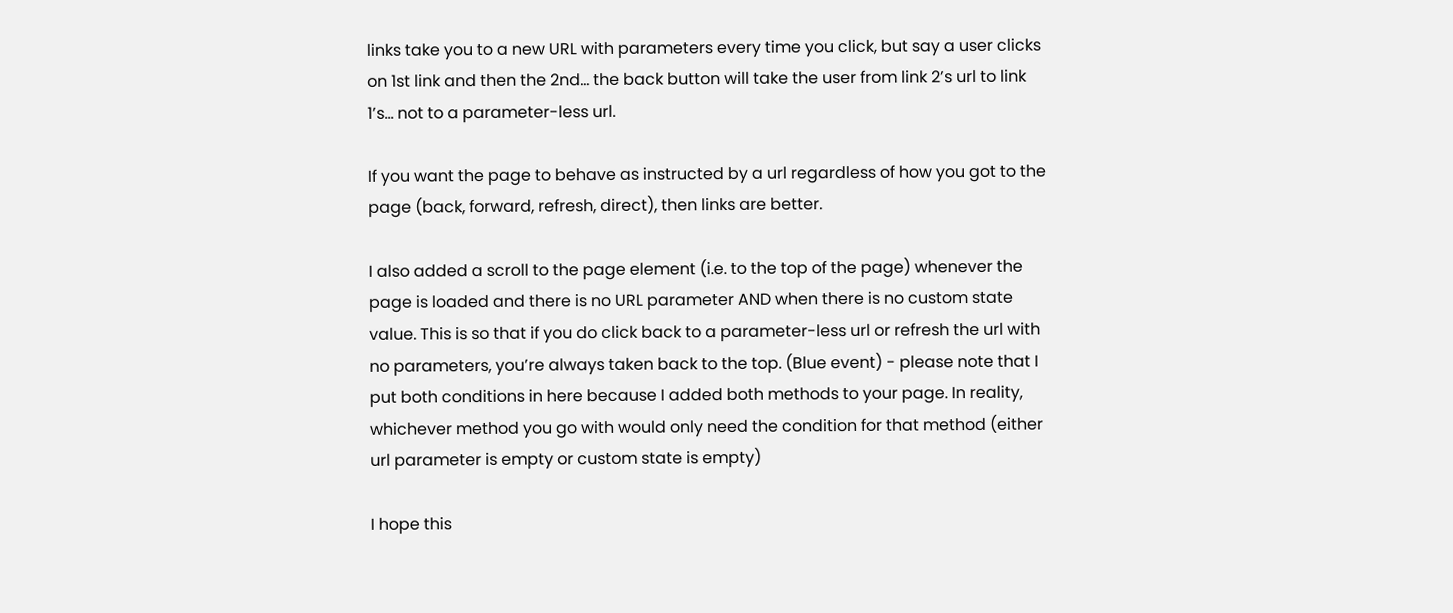links take you to a new URL with parameters every time you click, but say a user clicks on 1st link and then the 2nd… the back button will take the user from link 2’s url to link 1’s… not to a parameter-less url.

If you want the page to behave as instructed by a url regardless of how you got to the page (back, forward, refresh, direct), then links are better.

I also added a scroll to the page element (i.e. to the top of the page) whenever the page is loaded and there is no URL parameter AND when there is no custom state value. This is so that if you do click back to a parameter-less url or refresh the url with no parameters, you’re always taken back to the top. (Blue event) - please note that I put both conditions in here because I added both methods to your page. In reality, whichever method you go with would only need the condition for that method (either url parameter is empty or custom state is empty)

I hope this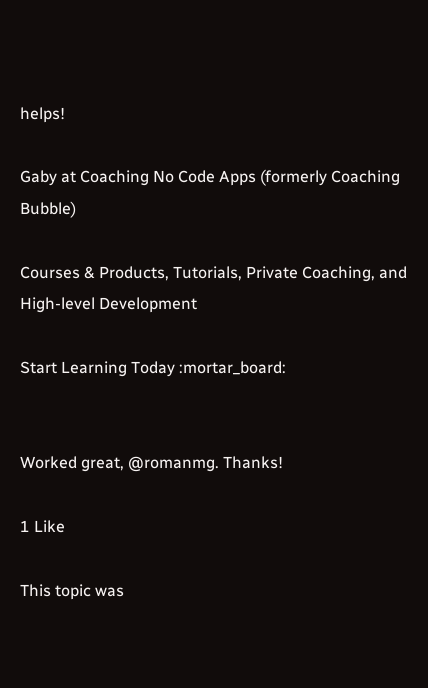helps!

Gaby at Coaching No Code Apps (formerly Coaching Bubble)

Courses & Products, Tutorials, Private Coaching, and High-level Development

Start Learning Today :mortar_board:


Worked great, @romanmg. Thanks!

1 Like

This topic was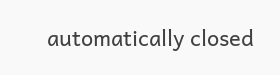automatically closed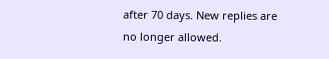after 70 days. New replies are no longer allowed.